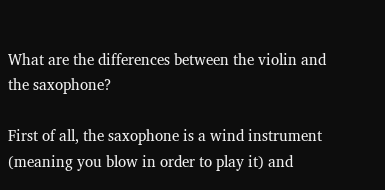What are the differences between the violin and the saxophone?

First of all, the saxophone is a wind instrument (meaning you blow in order to play it) and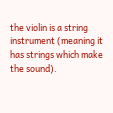the violin is a string instrument (meaning it has strings which make the sound).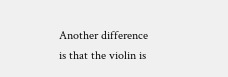Another difference is that the violin is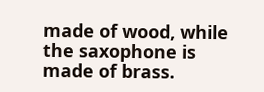made of wood, while the saxophone is made of brass.